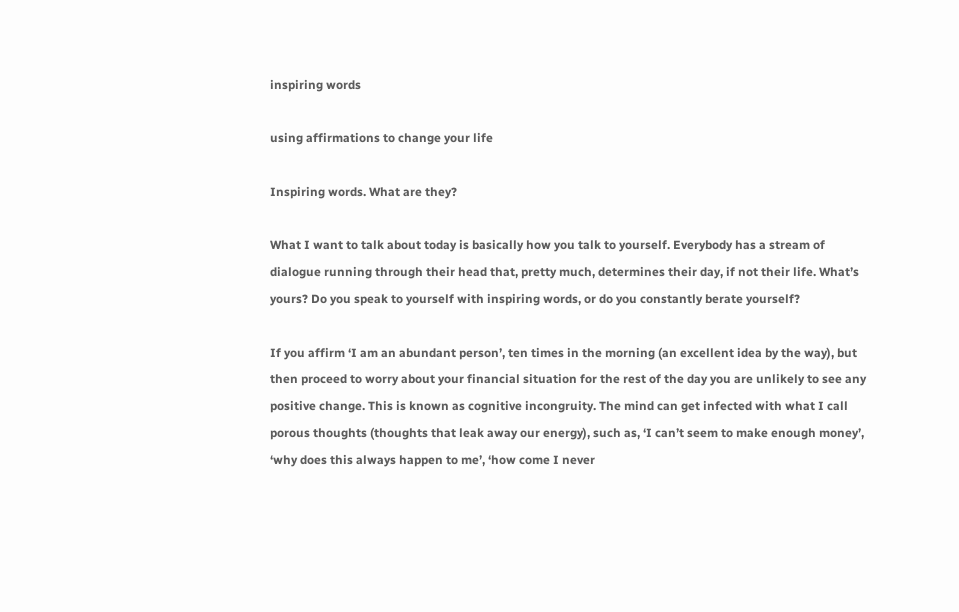inspiring words

using affirmations to change your life

Inspiring words. What are they?

What I want to talk about today is basically how you talk to yourself. Everybody has a stream of dialogue running through their head that, pretty much, determines their day, if not their life. What’s yours? Do you speak to yourself with inspiring words, or do you constantly berate yourself?

If you affirm ‘I am an abundant person’, ten times in the morning (an excellent idea by the way), but then proceed to worry about your financial situation for the rest of the day you are unlikely to see any positive change. This is known as cognitive incongruity. The mind can get infected with what I call porous thoughts (thoughts that leak away our energy), such as, ‘I can’t seem to make enough money’, ‘why does this always happen to me’, ‘how come I never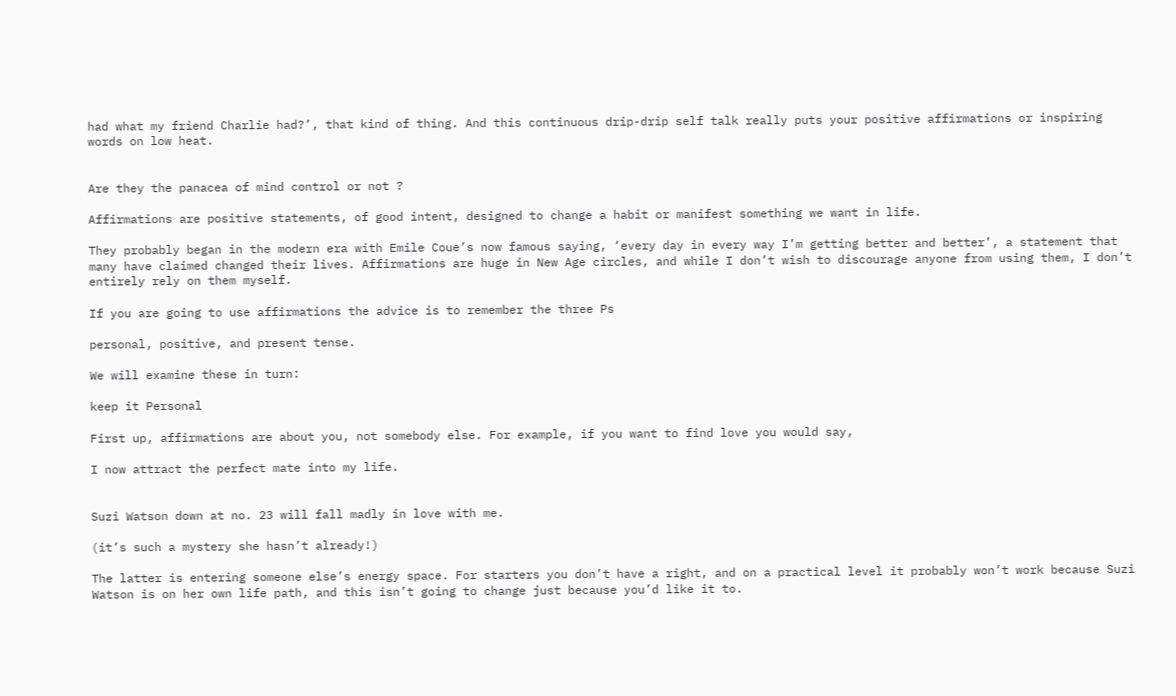had what my friend Charlie had?’, that kind of thing. And this continuous drip-drip self talk really puts your positive affirmations or inspiring words on low heat.


Are they the panacea of mind control or not ?

Affirmations are positive statements, of good intent, designed to change a habit or manifest something we want in life.

They probably began in the modern era with Emile Coue’s now famous saying, ‘every day in every way I’m getting better and better’, a statement that many have claimed changed their lives. Affirmations are huge in New Age circles, and while I don’t wish to discourage anyone from using them, I don’t entirely rely on them myself.

If you are going to use affirmations the advice is to remember the three Ps

personal, positive, and present tense.

We will examine these in turn:

keep it Personal

First up, affirmations are about you, not somebody else. For example, if you want to find love you would say,

I now attract the perfect mate into my life.


Suzi Watson down at no. 23 will fall madly in love with me.

(it’s such a mystery she hasn’t already!)

The latter is entering someone else’s energy space. For starters you don’t have a right, and on a practical level it probably won’t work because Suzi Watson is on her own life path, and this isn’t going to change just because you’d like it to.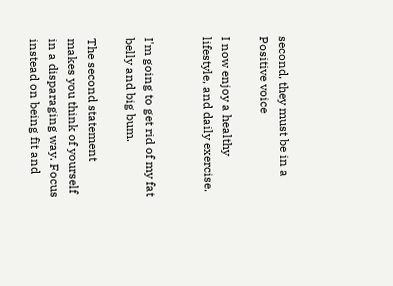second, they must be in a Positive voice

I now enjoy a healthy lifestyle, and daily exercise.


I'm going to get rid of my fat belly and big bum.

The second statement makes you think of yourself in a disparaging way. Focus instead on being fit and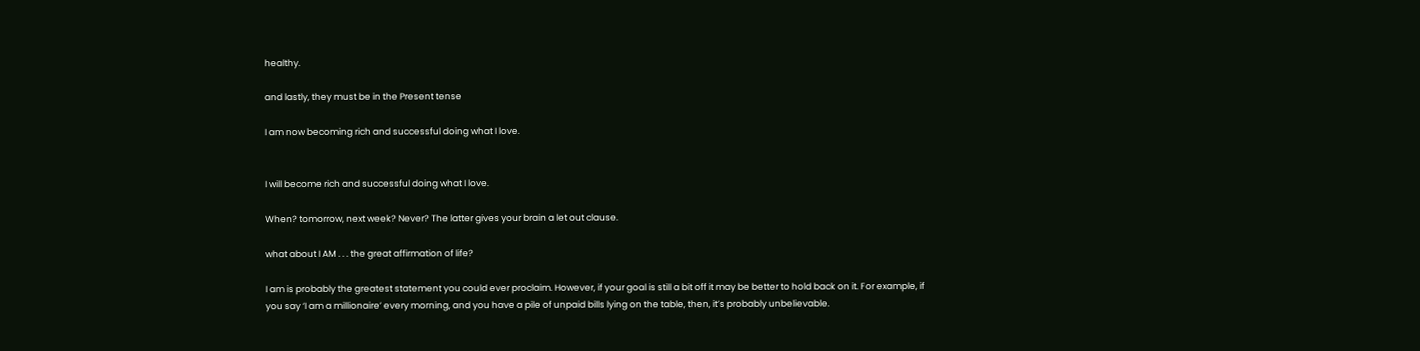healthy.

and lastly, they must be in the Present tense

I am now becoming rich and successful doing what I love.


I will become rich and successful doing what I love.

When? tomorrow, next week? Never? The latter gives your brain a let out clause.

what about I AM . . . the great affirmation of life?

I am is probably the greatest statement you could ever proclaim. However, if your goal is still a bit off it may be better to hold back on it. For example, if you say ‘I am a millionaire’ every morning, and you have a pile of unpaid bills lying on the table, then, it’s probably unbelievable.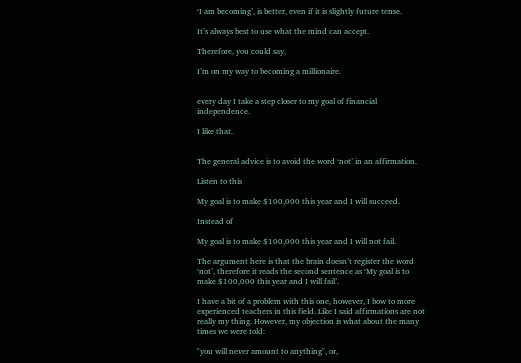‘I am becoming’, is better, even if it is slightly future tense.

It’s always best to use what the mind can accept.

Therefore, you could say,

I’m on my way to becoming a millionaire.


every day I take a step closer to my goal of financial independence.

I like that.


The general advice is to avoid the word ‘not’ in an affirmation.

Listen to this

My goal is to make $100,000 this year and I will succeed.

Instead of

My goal is to make $100,000 this year and I will not fail.

The argument here is that the brain doesn’t register the word ‘not’, therefore it reads the second sentence as ‘My goal is to make $100,000 this year and I will fail’.

I have a bit of a problem with this one, however, I bow to more experienced teachers in this field. Like I said affirmations are not really my thing. However, my objection is what about the many times we were told:

"you will never amount to anything", or,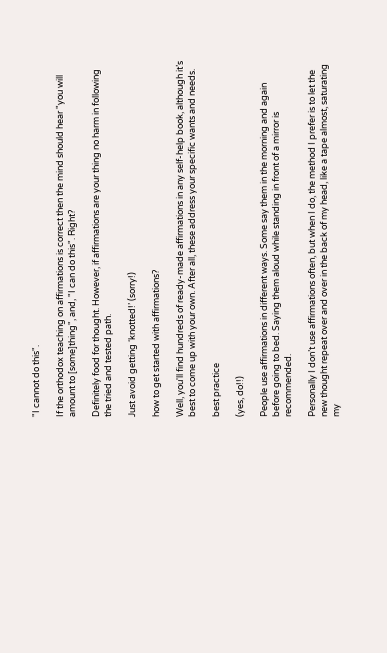"I cannot do this".

If the orthodox teaching on affirmations is correct then the mind should hear "you will amount to [some]thing", and, "I can do this". Right?

Definitely food for thought. However, if affirmations are your thing no harm in following the tried and tested path.

Just avoid getting ‘knotted!’ (sorry!)

how to get started with affirmations?

Well, you'll find hundreds of ready-made affirmations in any self-help book, although it’s best to come up with your own. After all, these address your specific wants and needs.

best practice

(yes, do!!)

People use affirmations in different ways. Some say them in the morning and again before going to bed. Saying them aloud while standing in front of a mirror is recommended.

Personally I don’t use affirmations often, but when I do, the method I prefer is to let the new thought repeat over and over in the back of my head, like a tape almost, saturating my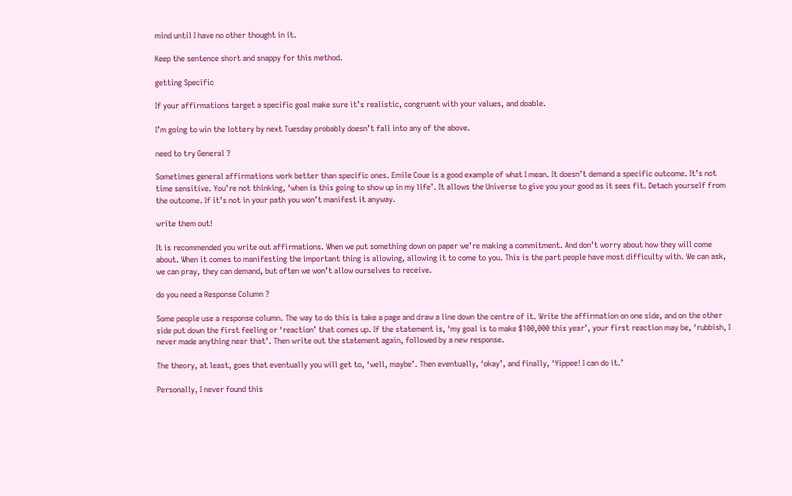mind until I have no other thought in it.

Keep the sentence short and snappy for this method.

getting Specific

If your affirmations target a specific goal make sure it’s realistic, congruent with your values, and doable.

I’m going to win the lottery by next Tuesday probably doesn’t fall into any of the above.

need to try General ?

Sometimes general affirmations work better than specific ones. Emile Coue is a good example of what I mean. It doesn’t demand a specific outcome. It’s not time sensitive. You’re not thinking, ‘when is this going to show up in my life’. It allows the Universe to give you your good as it sees fit. Detach yourself from the outcome. If it’s not in your path you won’t manifest it anyway.

write them out!

It is recommended you write out affirmations. When we put something down on paper we’re making a commitment. And don’t worry about how they will come about. When it comes to manifesting the important thing is allowing, allowing it to come to you. This is the part people have most difficulty with. We can ask, we can pray, they can demand, but often we won’t allow ourselves to receive.

do you need a Response Column ?

Some people use a response column. The way to do this is take a page and draw a line down the centre of it. Write the affirmation on one side, and on the other side put down the first feeling or ‘reaction’ that comes up. If the statement is, ‘my goal is to make $100,000 this year’, your first reaction may be, ‘rubbish, I never made anything near that’. Then write out the statement again, followed by a new response.

The theory, at least, goes that eventually you will get to, ‘well, maybe’. Then eventually, ‘okay’, and finally, ‘Yippee! I can do it.’

Personally, I never found this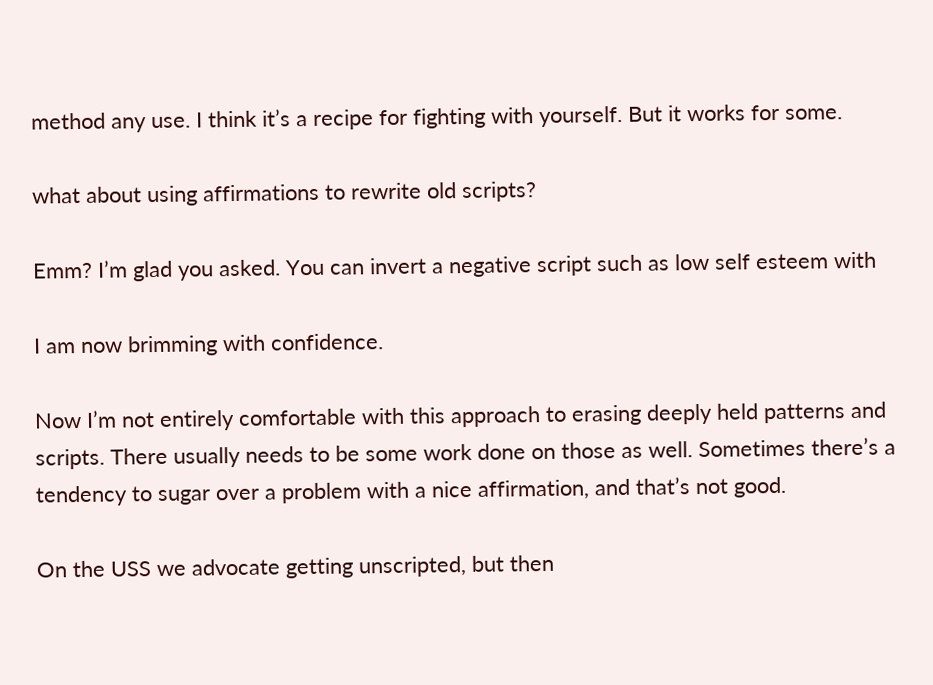method any use. I think it’s a recipe for fighting with yourself. But it works for some.

what about using affirmations to rewrite old scripts?

Emm? I’m glad you asked. You can invert a negative script such as low self esteem with

I am now brimming with confidence.

Now I’m not entirely comfortable with this approach to erasing deeply held patterns and scripts. There usually needs to be some work done on those as well. Sometimes there’s a tendency to sugar over a problem with a nice affirmation, and that’s not good.

On the USS we advocate getting unscripted, but then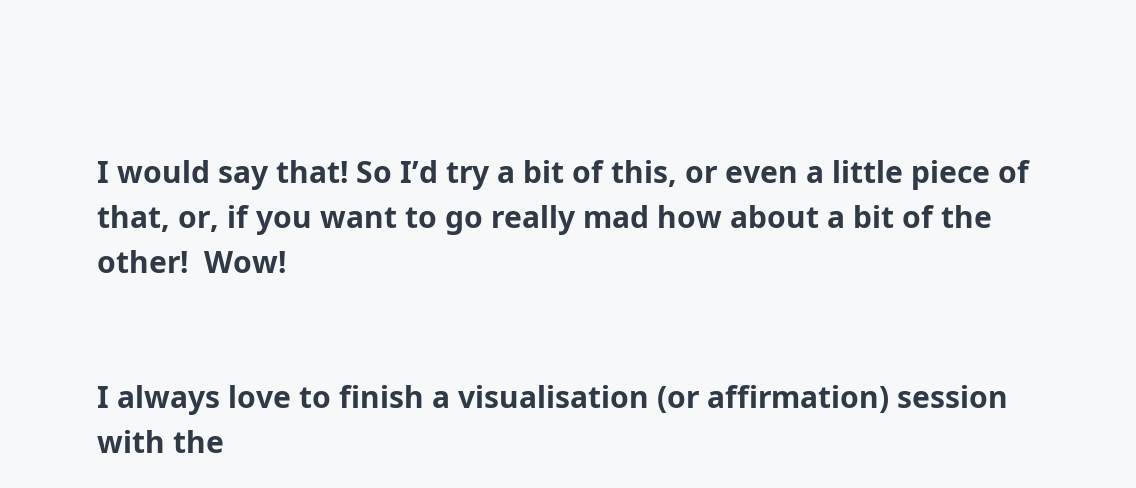I would say that! So I’d try a bit of this, or even a little piece of that, or, if you want to go really mad how about a bit of the other!  Wow!


I always love to finish a visualisation (or affirmation) session with the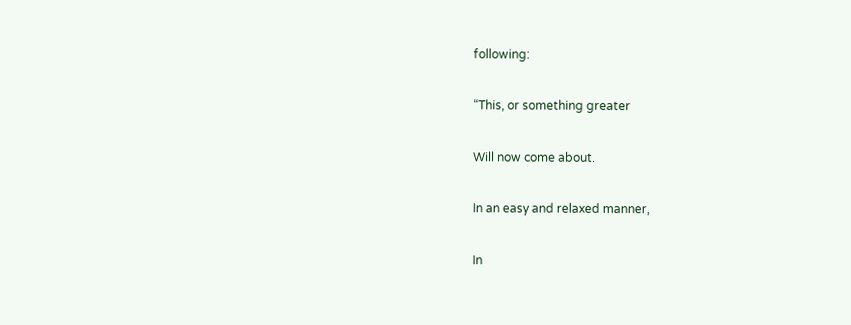following:

“This, or something greater

Will now come about.

In an easy and relaxed manner,

In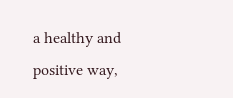a healthy and positive way,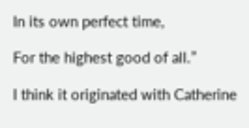In its own perfect time,

For the highest good of all.”

I think it originated with Catherine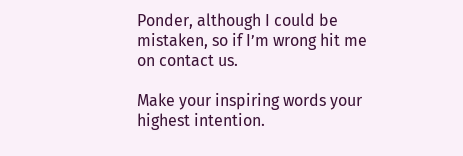Ponder, although I could be mistaken, so if I’m wrong hit me on contact us.

Make your inspiring words your highest intention.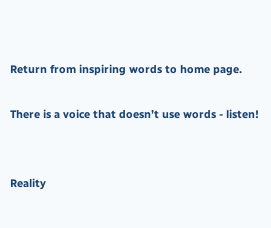Return from inspiring words to home page.

There is a voice that doesn’t use words - listen!


Reality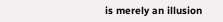is merely an illusion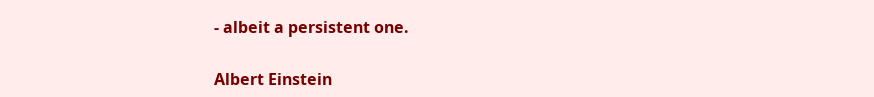- albeit a persistent one.

Albert Einstein